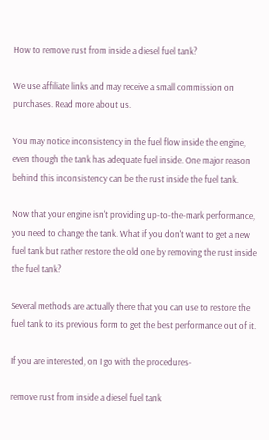How to remove rust from inside a diesel fuel tank?

We use affiliate links and may receive a small commission on purchases. Read more about us.

You may notice inconsistency in the fuel flow inside the engine, even though the tank has adequate fuel inside. One major reason behind this inconsistency can be the rust inside the fuel tank.

Now that your engine isn't providing up-to-the-mark performance, you need to change the tank. What if you don't want to get a new fuel tank but rather restore the old one by removing the rust inside the fuel tank?

Several methods are actually there that you can use to restore the fuel tank to its previous form to get the best performance out of it.

If you are interested, on I go with the procedures-

remove rust from inside a diesel fuel tank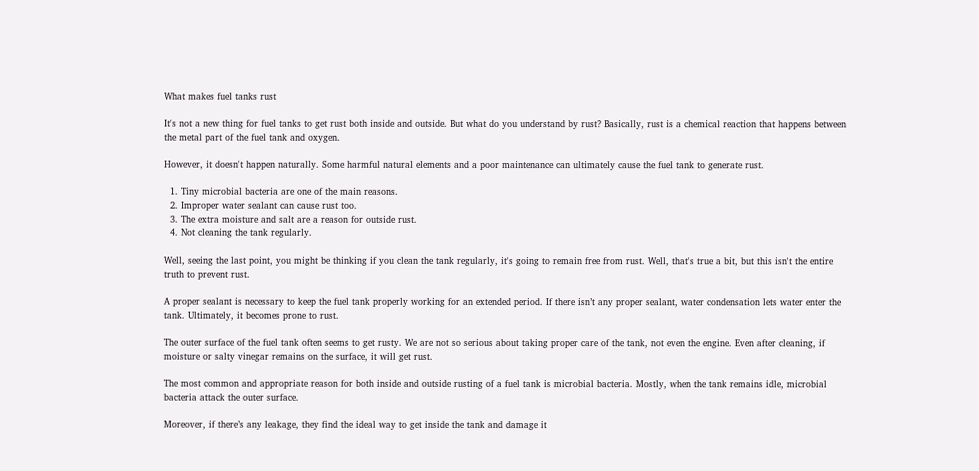What makes fuel tanks rust

It's not a new thing for fuel tanks to get rust both inside and outside. But what do you understand by rust? Basically, rust is a chemical reaction that happens between the metal part of the fuel tank and oxygen.

However, it doesn't happen naturally. Some harmful natural elements and a poor maintenance can ultimately cause the fuel tank to generate rust.

  1. Tiny microbial bacteria are one of the main reasons.
  2. Improper water sealant can cause rust too.
  3. The extra moisture and salt are a reason for outside rust.
  4. Not cleaning the tank regularly.

Well, seeing the last point, you might be thinking if you clean the tank regularly, it's going to remain free from rust. Well, that's true a bit, but this isn't the entire truth to prevent rust.

A proper sealant is necessary to keep the fuel tank properly working for an extended period. If there isn’t any proper sealant, water condensation lets water enter the tank. Ultimately, it becomes prone to rust.

The outer surface of the fuel tank often seems to get rusty. We are not so serious about taking proper care of the tank, not even the engine. Even after cleaning, if moisture or salty vinegar remains on the surface, it will get rust.

The most common and appropriate reason for both inside and outside rusting of a fuel tank is microbial bacteria. Mostly, when the tank remains idle, microbial bacteria attack the outer surface.

Moreover, if there’s any leakage, they find the ideal way to get inside the tank and damage it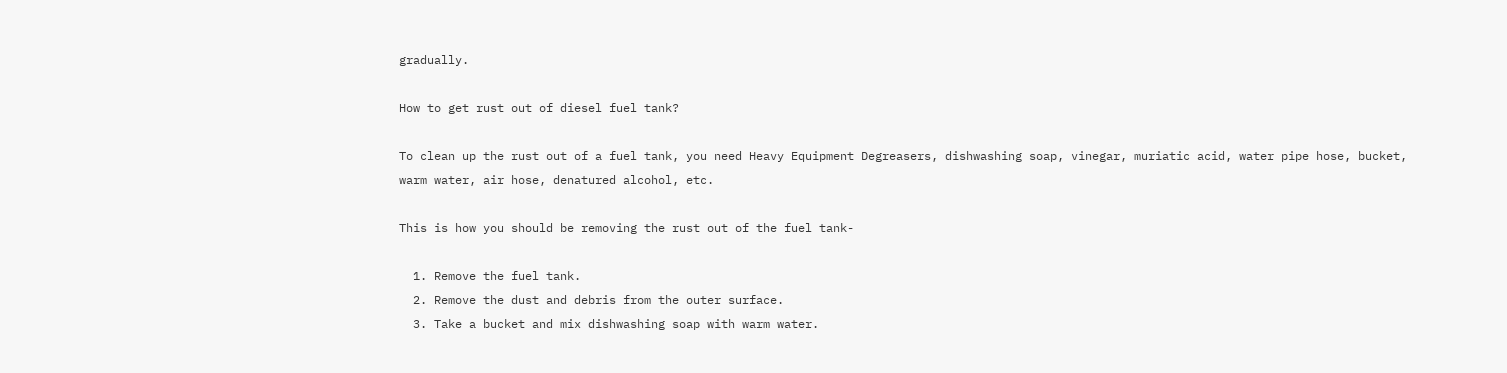gradually.

How to get rust out of diesel fuel tank?

To clean up the rust out of a fuel tank, you need Heavy Equipment Degreasers, dishwashing soap, vinegar, muriatic acid, water pipe hose, bucket, warm water, air hose, denatured alcohol, etc.

This is how you should be removing the rust out of the fuel tank-

  1. Remove the fuel tank.
  2. Remove the dust and debris from the outer surface.
  3. Take a bucket and mix dishwashing soap with warm water.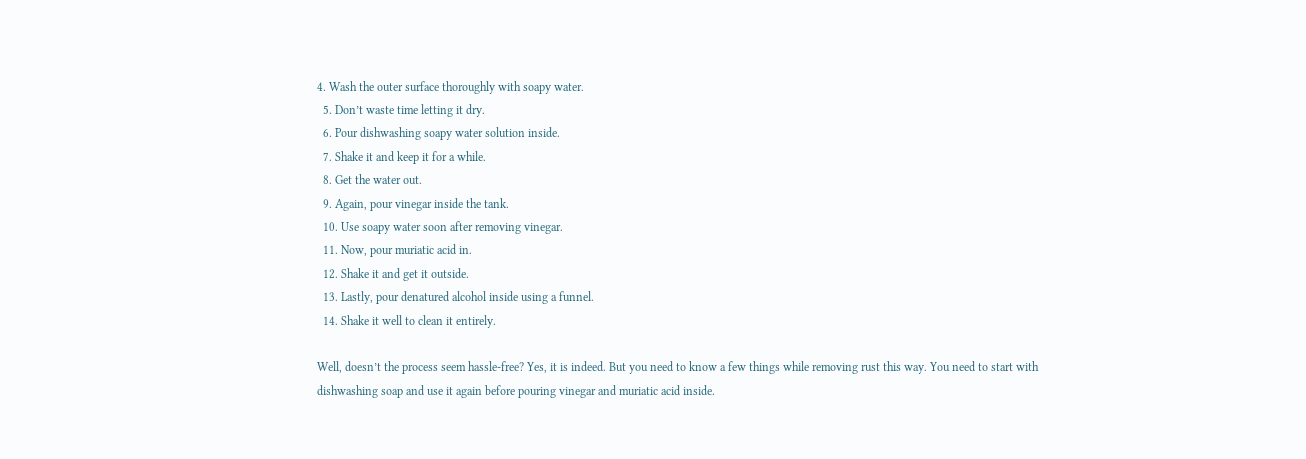4. Wash the outer surface thoroughly with soapy water.
  5. Don’t waste time letting it dry.
  6. Pour dishwashing soapy water solution inside.
  7. Shake it and keep it for a while.
  8. Get the water out.
  9. Again, pour vinegar inside the tank.
  10. Use soapy water soon after removing vinegar.
  11. Now, pour muriatic acid in.
  12. Shake it and get it outside.
  13. Lastly, pour denatured alcohol inside using a funnel.
  14. Shake it well to clean it entirely.

Well, doesn’t the process seem hassle-free? Yes, it is indeed. But you need to know a few things while removing rust this way. You need to start with dishwashing soap and use it again before pouring vinegar and muriatic acid inside.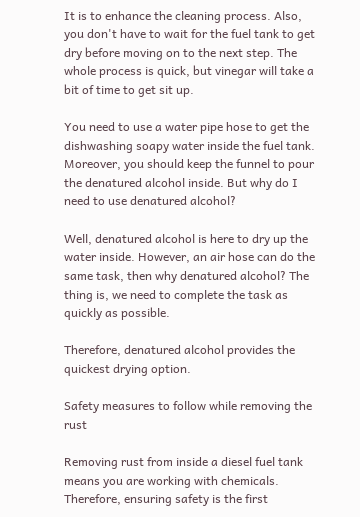It is to enhance the cleaning process. Also, you don't have to wait for the fuel tank to get dry before moving on to the next step. The whole process is quick, but vinegar will take a bit of time to get sit up.

You need to use a water pipe hose to get the dishwashing soapy water inside the fuel tank. Moreover, you should keep the funnel to pour the denatured alcohol inside. But why do I need to use denatured alcohol?

Well, denatured alcohol is here to dry up the water inside. However, an air hose can do the same task, then why denatured alcohol? The thing is, we need to complete the task as quickly as possible.

Therefore, denatured alcohol provides the quickest drying option.

Safety measures to follow while removing the rust

Removing rust from inside a diesel fuel tank means you are working with chemicals. Therefore, ensuring safety is the first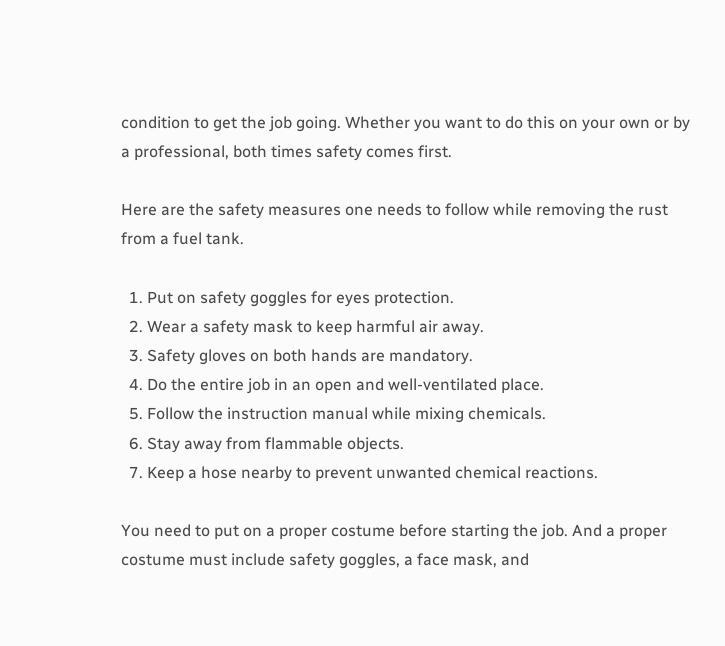condition to get the job going. Whether you want to do this on your own or by a professional, both times safety comes first.

Here are the safety measures one needs to follow while removing the rust from a fuel tank.

  1. Put on safety goggles for eyes protection.
  2. Wear a safety mask to keep harmful air away.
  3. Safety gloves on both hands are mandatory.
  4. Do the entire job in an open and well-ventilated place.
  5. Follow the instruction manual while mixing chemicals.
  6. Stay away from flammable objects.
  7. Keep a hose nearby to prevent unwanted chemical reactions.

You need to put on a proper costume before starting the job. And a proper costume must include safety goggles, a face mask, and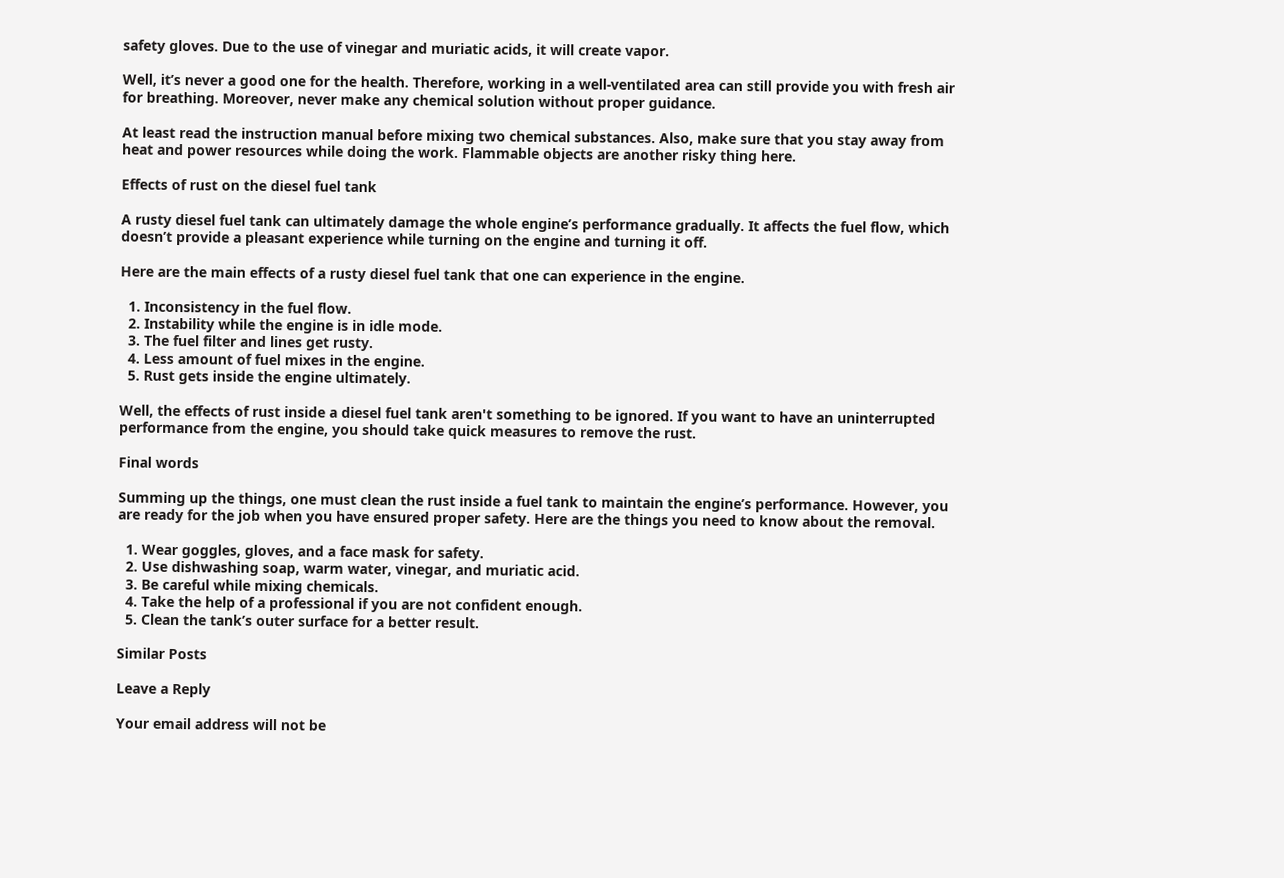safety gloves. Due to the use of vinegar and muriatic acids, it will create vapor.

Well, it’s never a good one for the health. Therefore, working in a well-ventilated area can still provide you with fresh air for breathing. Moreover, never make any chemical solution without proper guidance.

At least read the instruction manual before mixing two chemical substances. Also, make sure that you stay away from heat and power resources while doing the work. Flammable objects are another risky thing here.

Effects of rust on the diesel fuel tank

A rusty diesel fuel tank can ultimately damage the whole engine’s performance gradually. It affects the fuel flow, which doesn’t provide a pleasant experience while turning on the engine and turning it off.

Here are the main effects of a rusty diesel fuel tank that one can experience in the engine.

  1. Inconsistency in the fuel flow.
  2. Instability while the engine is in idle mode.
  3. The fuel filter and lines get rusty.
  4. Less amount of fuel mixes in the engine.
  5. Rust gets inside the engine ultimately.

Well, the effects of rust inside a diesel fuel tank aren't something to be ignored. If you want to have an uninterrupted performance from the engine, you should take quick measures to remove the rust.

Final words

Summing up the things, one must clean the rust inside a fuel tank to maintain the engine’s performance. However, you are ready for the job when you have ensured proper safety. Here are the things you need to know about the removal.

  1. Wear goggles, gloves, and a face mask for safety.
  2. Use dishwashing soap, warm water, vinegar, and muriatic acid.
  3. Be careful while mixing chemicals.
  4. Take the help of a professional if you are not confident enough.
  5. Clean the tank’s outer surface for a better result.

Similar Posts

Leave a Reply

Your email address will not be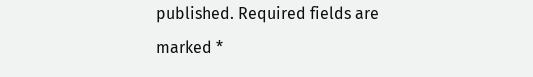published. Required fields are marked *